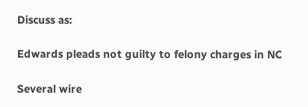Discuss as:

Edwards pleads not guilty to felony charges in NC

Several wire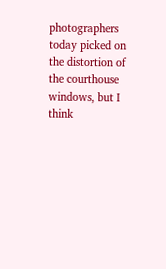photographers today picked on the distortion of the courthouse windows, but I think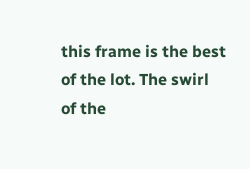this frame is the best of the lot. The swirl of the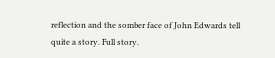reflection and the somber face of John Edwards tell quite a story. Full story.